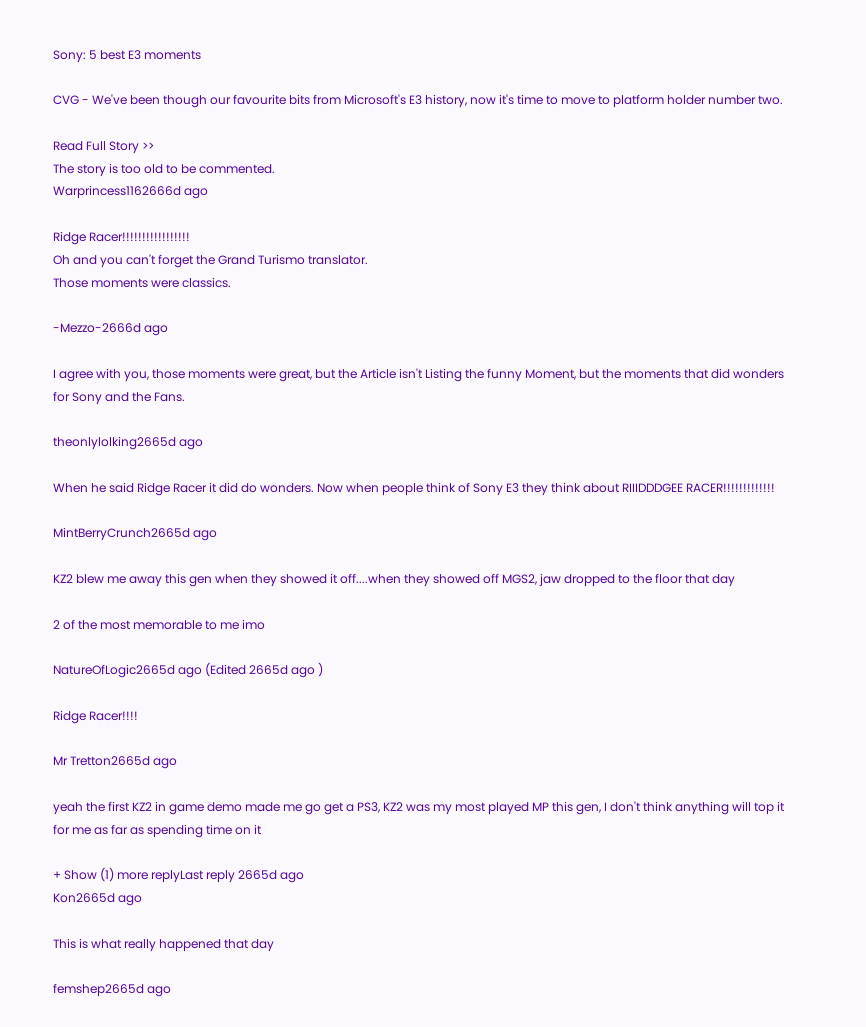Sony: 5 best E3 moments

CVG - We've been though our favourite bits from Microsoft's E3 history, now it's time to move to platform holder number two.

Read Full Story >>
The story is too old to be commented.
Warprincess1162666d ago

Ridge Racer!!!!!!!!!!!!!!!!!
Oh and you can't forget the Grand Turismo translator.
Those moments were classics.

-Mezzo-2666d ago

I agree with you, those moments were great, but the Article isn't Listing the funny Moment, but the moments that did wonders for Sony and the Fans.

theonlylolking2665d ago

When he said Ridge Racer it did do wonders. Now when people think of Sony E3 they think about RIIIDDDGEE RACER!!!!!!!!!!!!!

MintBerryCrunch2665d ago

KZ2 blew me away this gen when they showed it off....when they showed off MGS2, jaw dropped to the floor that day

2 of the most memorable to me imo

NatureOfLogic2665d ago (Edited 2665d ago )

Ridge Racer!!!!

Mr Tretton2665d ago

yeah the first KZ2 in game demo made me go get a PS3, KZ2 was my most played MP this gen, I don't think anything will top it for me as far as spending time on it

+ Show (1) more replyLast reply 2665d ago
Kon2665d ago

This is what really happened that day

femshep2665d ago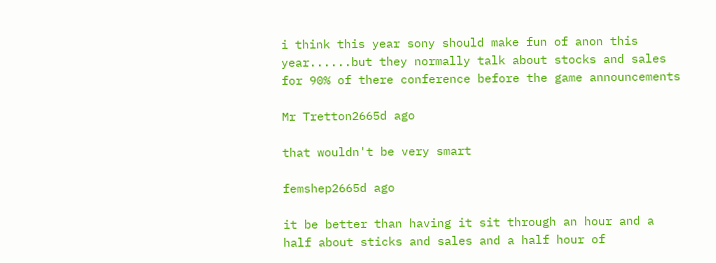i think this year sony should make fun of anon this year......but they normally talk about stocks and sales for 90% of there conference before the game announcements

Mr Tretton2665d ago

that wouldn't be very smart

femshep2665d ago

it be better than having it sit through an hour and a half about sticks and sales and a half hour of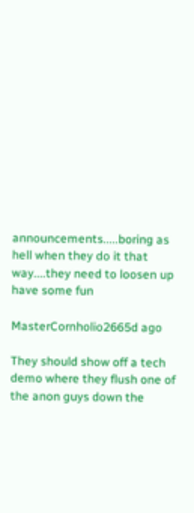announcements.....boring as hell when they do it that way....they need to loosen up have some fun

MasterCornholio2665d ago

They should show off a tech demo where they flush one of the anon guys down the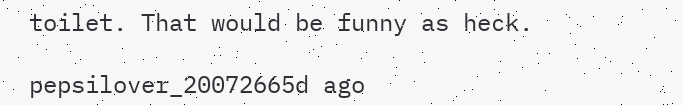toilet. That would be funny as heck.

pepsilover_20072665d ago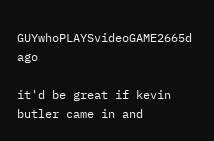GUYwhoPLAYSvideoGAME2665d ago

it'd be great if kevin butler came in and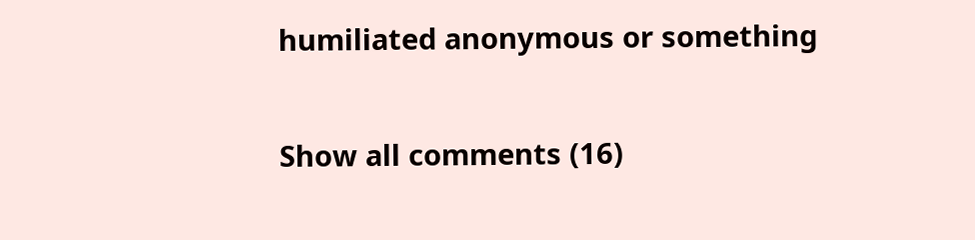humiliated anonymous or something

Show all comments (16)